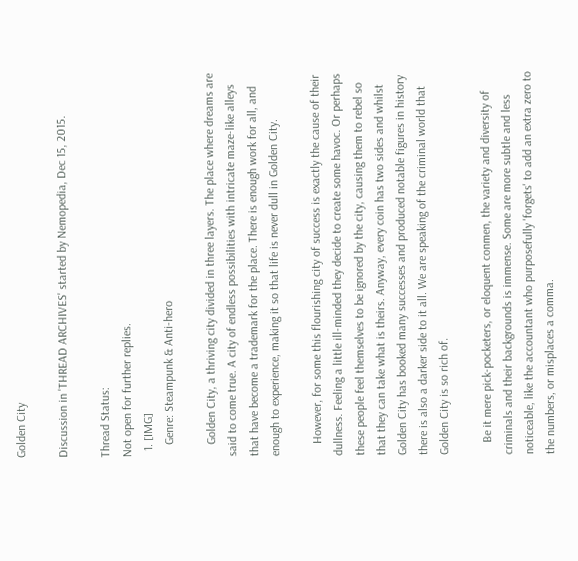Golden City

Discussion in 'THREAD ARCHIVES' started by Nemopedia, Dec 15, 2015.

Thread Status:
Not open for further replies.
  1. [IMG]
    Genre: Steampunk & Anti-hero

    Golden City, a thriving city divided in three layers. The place where dreams are said to come true. A city of endless possibilities with intricate maze-like alleys that have become a trademark for the place. There is enough work for all, and enough to experience, making it so that life is never dull in Golden City.

    However, for some this flourishing city of success is exactly the cause of their dullness. Feeling a little ill-minded they decide to create some havoc. Or perhaps these people feel themselves to be ignored by the city, causing them to rebel so that they can take what is theirs. Anyway, every coin has two sides and whilst Golden City has booked many successes and produced notable figures in history there is also a darker side to it all. We are speaking of the criminal world that Golden City is so rich of.

    Be it mere pick-pocketers, or eloquent conmen, the variety and diversity of criminals and their backgrounds is immense. Some are more subtle and less noticeable, like the accountant who purposefully 'forgets' to add an extra zero to the numbers, or misplaces a comma.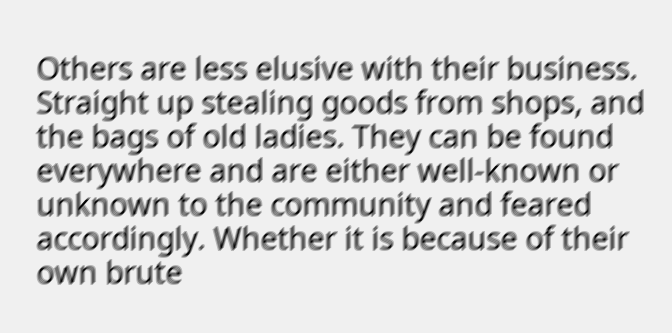Others are less elusive with their business. Straight up stealing goods from shops, and the bags of old ladies. They can be found everywhere and are either well-known or unknown to the community and feared accordingly. Whether it is because of their own brute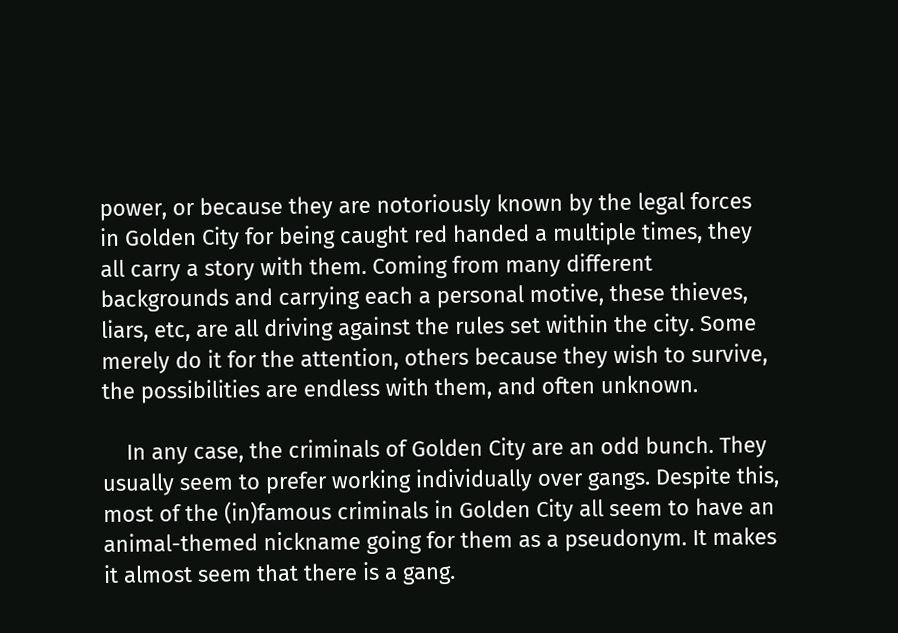power, or because they are notoriously known by the legal forces in Golden City for being caught red handed a multiple times, they all carry a story with them. Coming from many different backgrounds and carrying each a personal motive, these thieves, liars, etc, are all driving against the rules set within the city. Some merely do it for the attention, others because they wish to survive, the possibilities are endless with them, and often unknown.

    In any case, the criminals of Golden City are an odd bunch. They usually seem to prefer working individually over gangs. Despite this, most of the (in)famous criminals in Golden City all seem to have an animal-themed nickname going for them as a pseudonym. It makes it almost seem that there is a gang.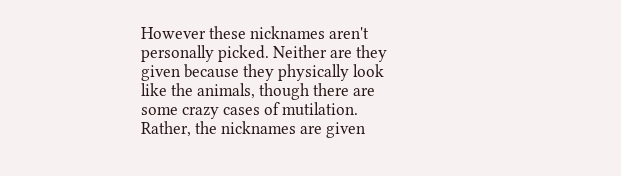However these nicknames aren't personally picked. Neither are they given because they physically look like the animals, though there are some crazy cases of mutilation. Rather, the nicknames are given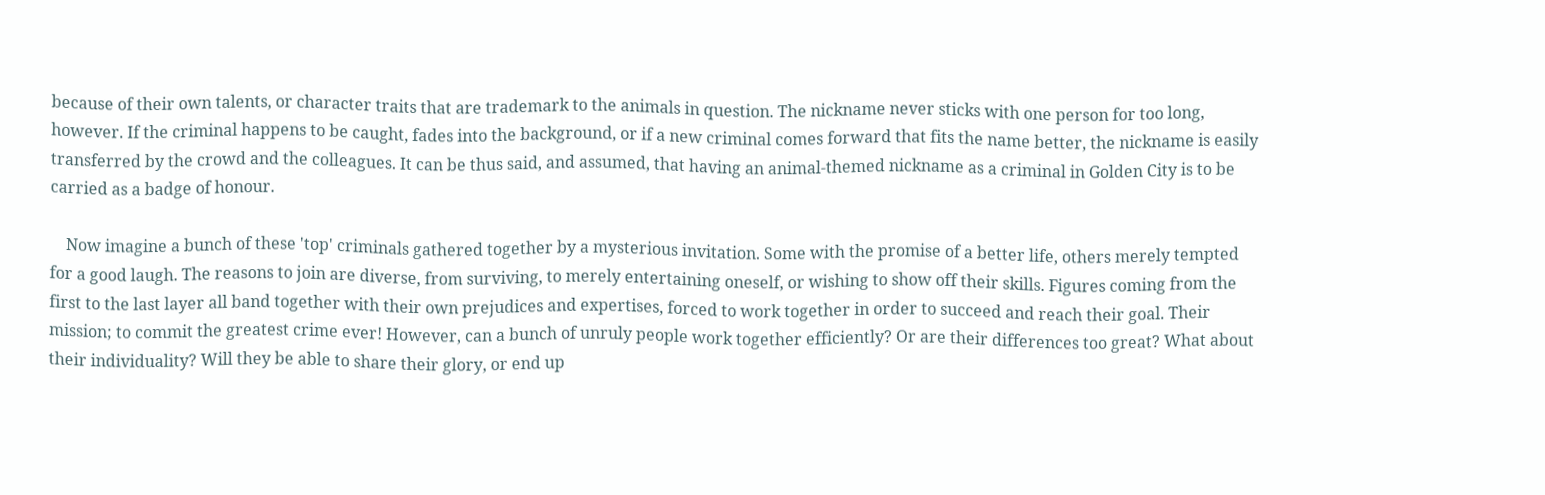because of their own talents, or character traits that are trademark to the animals in question. The nickname never sticks with one person for too long, however. If the criminal happens to be caught, fades into the background, or if a new criminal comes forward that fits the name better, the nickname is easily transferred by the crowd and the colleagues. It can be thus said, and assumed, that having an animal-themed nickname as a criminal in Golden City is to be carried as a badge of honour.

    Now imagine a bunch of these 'top' criminals gathered together by a mysterious invitation. Some with the promise of a better life, others merely tempted for a good laugh. The reasons to join are diverse, from surviving, to merely entertaining oneself, or wishing to show off their skills. Figures coming from the first to the last layer all band together with their own prejudices and expertises, forced to work together in order to succeed and reach their goal. Their mission; to commit the greatest crime ever! However, can a bunch of unruly people work together efficiently? Or are their differences too great? What about their individuality? Will they be able to share their glory, or end up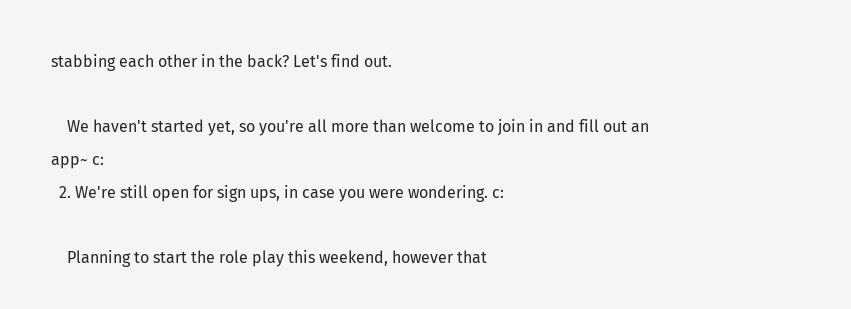stabbing each other in the back? Let's find out.

    We haven't started yet, so you're all more than welcome to join in and fill out an app~ c:
  2. We're still open for sign ups, in case you were wondering. c:

    Planning to start the role play this weekend, however that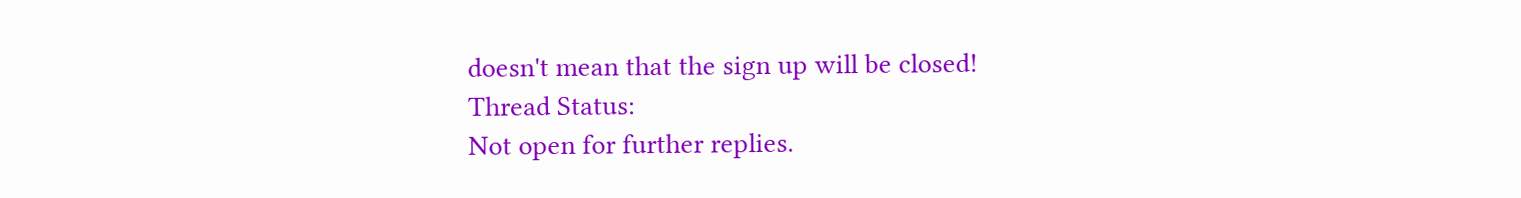doesn't mean that the sign up will be closed!
Thread Status:
Not open for further replies.